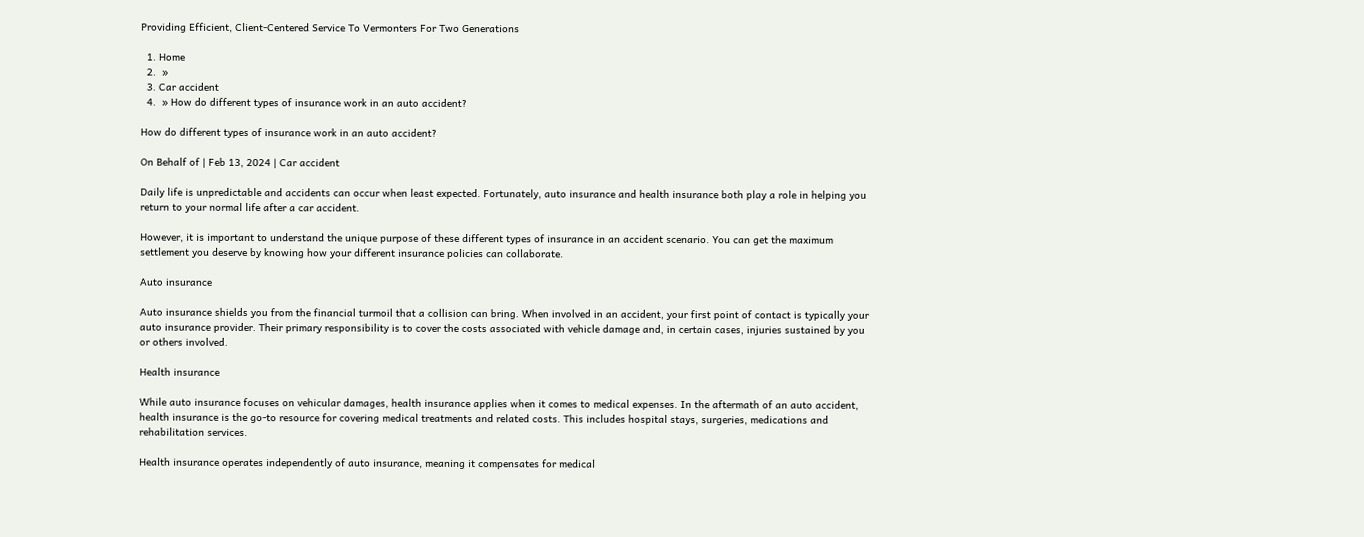Providing Efficient, Client-Centered Service To Vermonters For Two Generations

  1. Home
  2.  »
  3. Car accident
  4.  » How do different types of insurance work in an auto accident?

How do different types of insurance work in an auto accident?

On Behalf of | Feb 13, 2024 | Car accident

Daily life is unpredictable and accidents can occur when least expected. Fortunately, auto insurance and health insurance both play a role in helping you return to your normal life after a car accident.

However, it is important to understand the unique purpose of these different types of insurance in an accident scenario. You can get the maximum settlement you deserve by knowing how your different insurance policies can collaborate.

Auto insurance

Auto insurance shields you from the financial turmoil that a collision can bring. When involved in an accident, your first point of contact is typically your auto insurance provider. Their primary responsibility is to cover the costs associated with vehicle damage and, in certain cases, injuries sustained by you or others involved.

Health insurance

While auto insurance focuses on vehicular damages, health insurance applies when it comes to medical expenses. In the aftermath of an auto accident, health insurance is the go-to resource for covering medical treatments and related costs. This includes hospital stays, surgeries, medications and rehabilitation services.

Health insurance operates independently of auto insurance, meaning it compensates for medical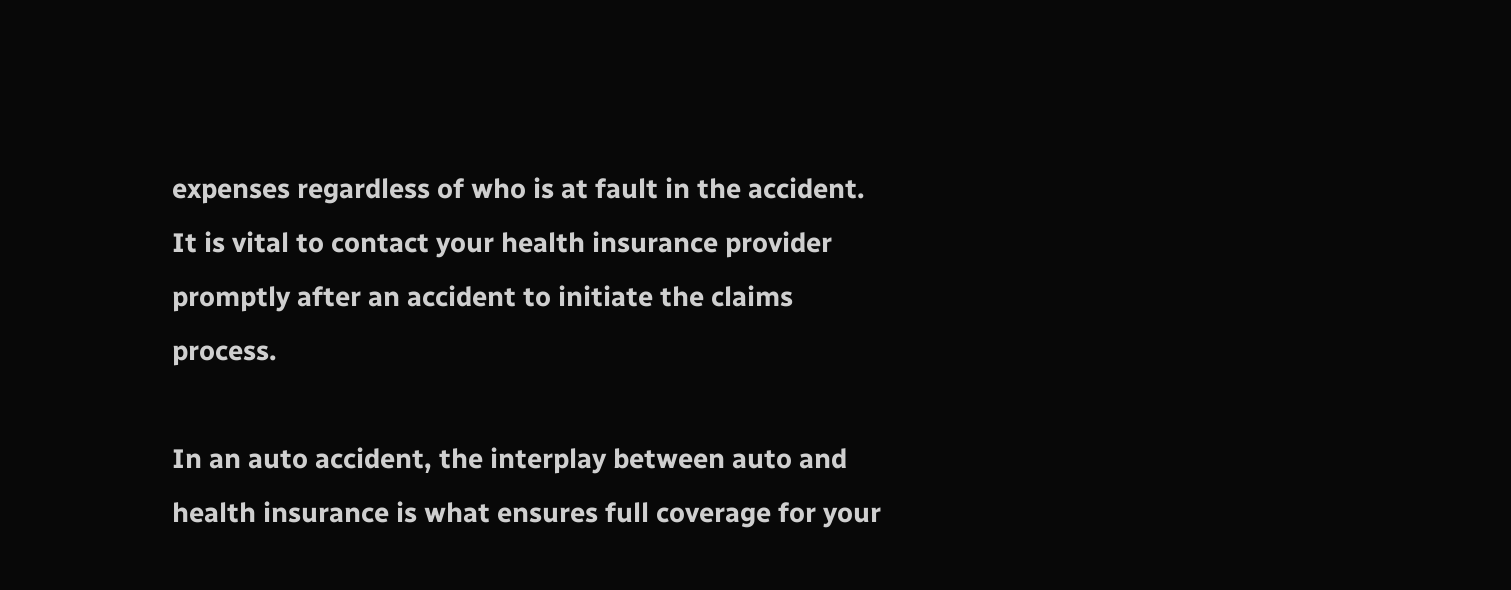expenses regardless of who is at fault in the accident. It is vital to contact your health insurance provider promptly after an accident to initiate the claims process.

In an auto accident, the interplay between auto and health insurance is what ensures full coverage for your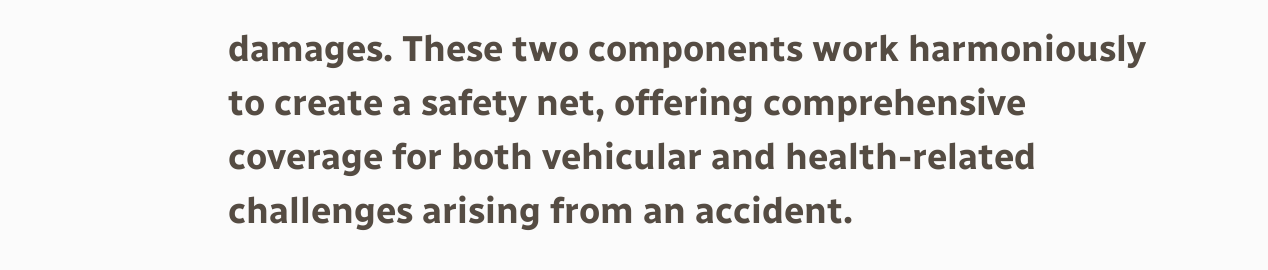damages. These two components work harmoniously to create a safety net, offering comprehensive coverage for both vehicular and health-related challenges arising from an accident.